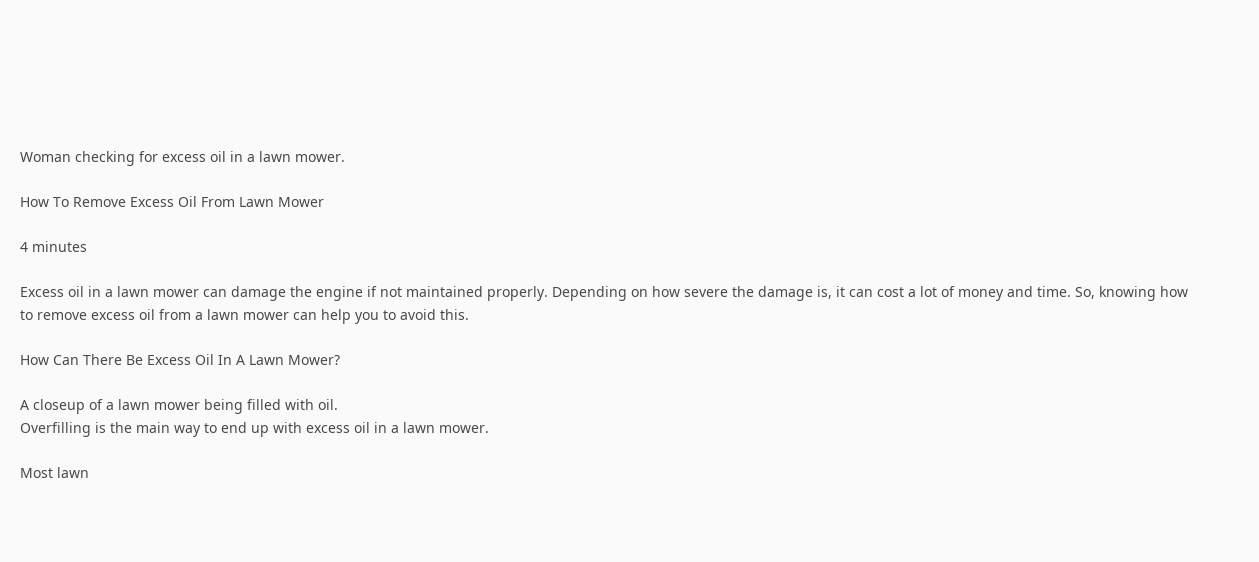Woman checking for excess oil in a lawn mower.

How To Remove Excess Oil From Lawn Mower

4 minutes

Excess oil in a lawn mower can damage the engine if not maintained properly. Depending on how severe the damage is, it can cost a lot of money and time. So, knowing how to remove excess oil from a lawn mower can help you to avoid this.

How Can There Be Excess Oil In A Lawn Mower?

A closeup of a lawn mower being filled with oil.
Overfilling is the main way to end up with excess oil in a lawn mower.

Most lawn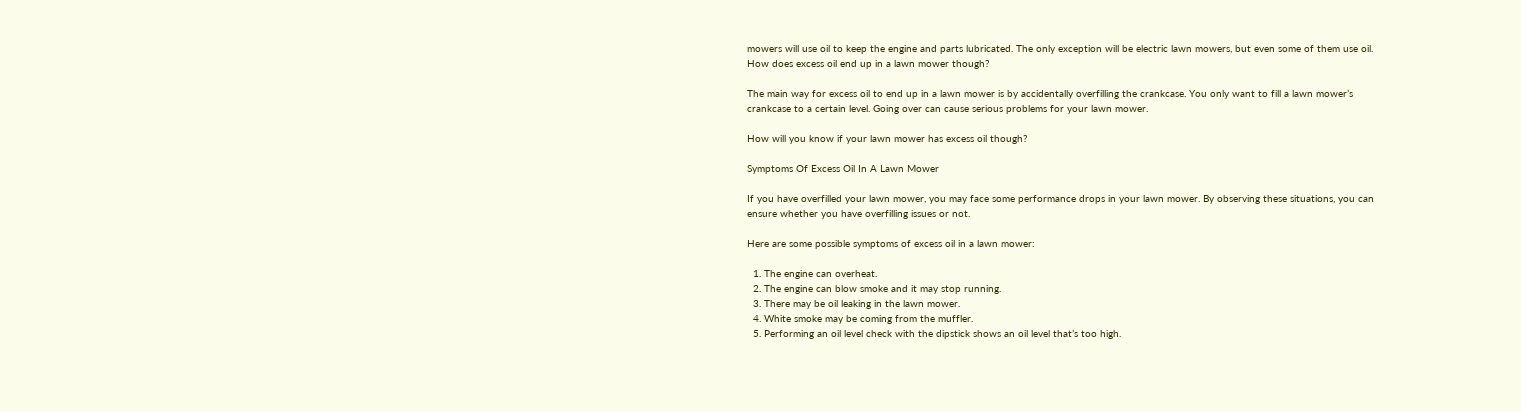mowers will use oil to keep the engine and parts lubricated. The only exception will be electric lawn mowers, but even some of them use oil. How does excess oil end up in a lawn mower though?

The main way for excess oil to end up in a lawn mower is by accidentally overfilling the crankcase. You only want to fill a lawn mower’s crankcase to a certain level. Going over can cause serious problems for your lawn mower.

How will you know if your lawn mower has excess oil though?

Symptoms Of Excess Oil In A Lawn Mower

If you have overfilled your lawn mower, you may face some performance drops in your lawn mower. By observing these situations, you can ensure whether you have overfilling issues or not.

Here are some possible symptoms of excess oil in a lawn mower:

  1. The engine can overheat.
  2. The engine can blow smoke and it may stop running.
  3. There may be oil leaking in the lawn mower.
  4. White smoke may be coming from the muffler.
  5. Performing an oil level check with the dipstick shows an oil level that’s too high.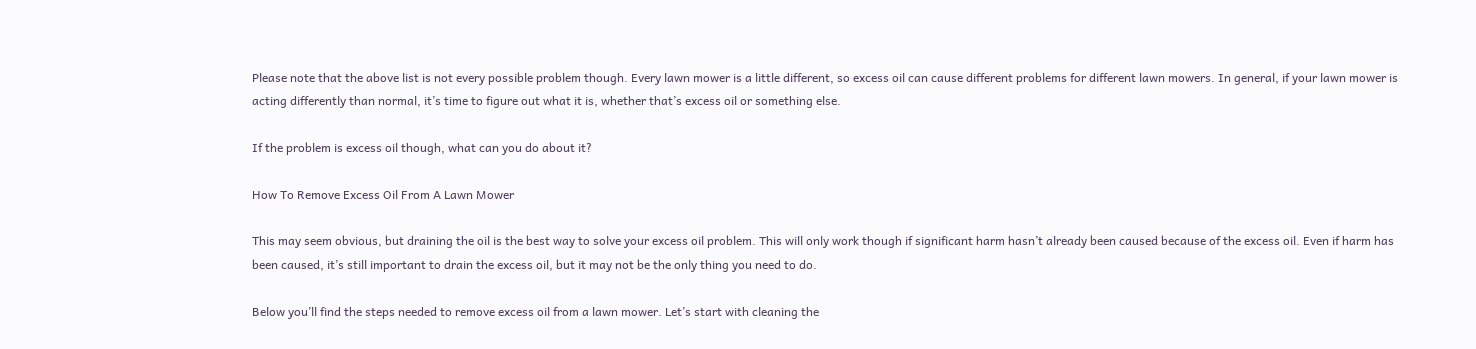Please note that the above list is not every possible problem though. Every lawn mower is a little different, so excess oil can cause different problems for different lawn mowers. In general, if your lawn mower is acting differently than normal, it’s time to figure out what it is, whether that’s excess oil or something else.

If the problem is excess oil though, what can you do about it?

How To Remove Excess Oil From A Lawn Mower

This may seem obvious, but draining the oil is the best way to solve your excess oil problem. This will only work though if significant harm hasn’t already been caused because of the excess oil. Even if harm has been caused, it’s still important to drain the excess oil, but it may not be the only thing you need to do.

Below you’ll find the steps needed to remove excess oil from a lawn mower. Let’s start with cleaning the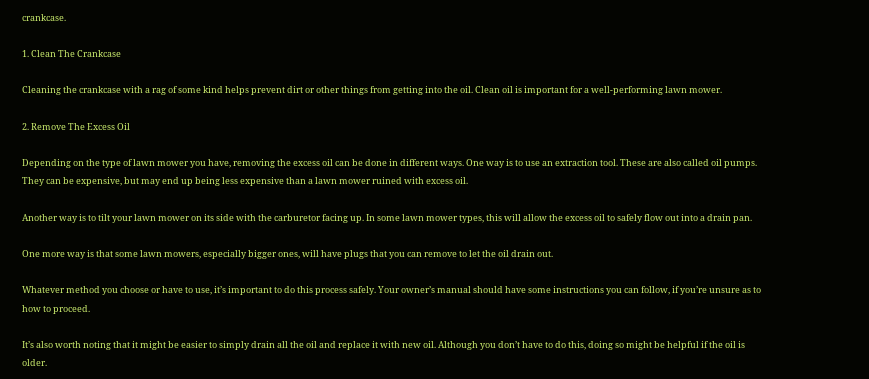crankcase.

1. Clean The Crankcase

Cleaning the crankcase with a rag of some kind helps prevent dirt or other things from getting into the oil. Clean oil is important for a well-performing lawn mower.

2. Remove The Excess Oil

Depending on the type of lawn mower you have, removing the excess oil can be done in different ways. One way is to use an extraction tool. These are also called oil pumps. They can be expensive, but may end up being less expensive than a lawn mower ruined with excess oil.

Another way is to tilt your lawn mower on its side with the carburetor facing up. In some lawn mower types, this will allow the excess oil to safely flow out into a drain pan.

One more way is that some lawn mowers, especially bigger ones, will have plugs that you can remove to let the oil drain out.

Whatever method you choose or have to use, it’s important to do this process safely. Your owner’s manual should have some instructions you can follow, if you’re unsure as to how to proceed.

It’s also worth noting that it might be easier to simply drain all the oil and replace it with new oil. Although you don’t have to do this, doing so might be helpful if the oil is older.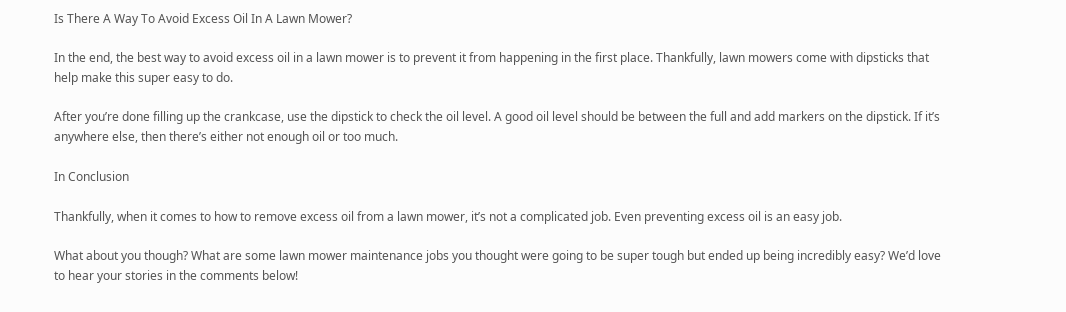Is There A Way To Avoid Excess Oil In A Lawn Mower?

In the end, the best way to avoid excess oil in a lawn mower is to prevent it from happening in the first place. Thankfully, lawn mowers come with dipsticks that help make this super easy to do.

After you’re done filling up the crankcase, use the dipstick to check the oil level. A good oil level should be between the full and add markers on the dipstick. If it’s anywhere else, then there’s either not enough oil or too much.

In Conclusion

Thankfully, when it comes to how to remove excess oil from a lawn mower, it’s not a complicated job. Even preventing excess oil is an easy job.

What about you though? What are some lawn mower maintenance jobs you thought were going to be super tough but ended up being incredibly easy? We’d love to hear your stories in the comments below!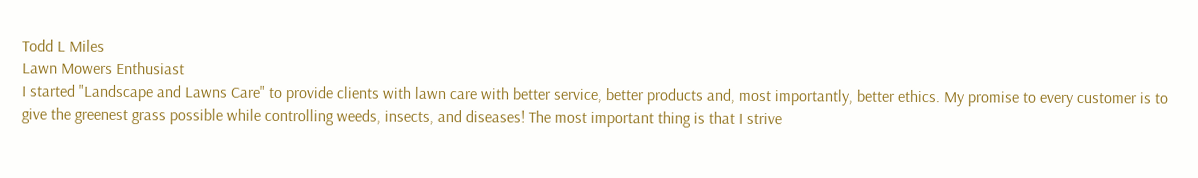Todd L Miles
Lawn Mowers Enthusiast
I started "Landscape and Lawns Care" to provide clients with lawn care with better service, better products and, most importantly, better ethics. My promise to every customer is to give the greenest grass possible while controlling weeds, insects, and diseases! The most important thing is that I strive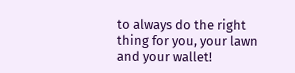to always do the right thing for you, your lawn and your wallet!